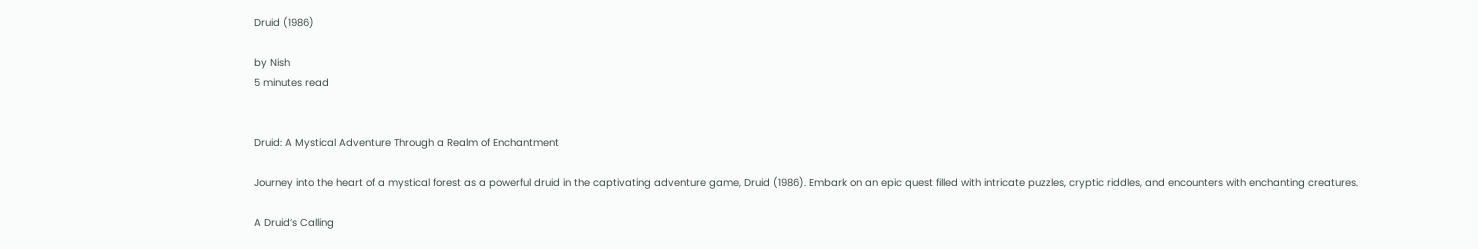Druid (1986)

by Nish
5 minutes read


Druid: A Mystical Adventure Through a Realm of Enchantment

Journey into the heart of a mystical forest as a powerful druid in the captivating adventure game, Druid (1986). Embark on an epic quest filled with intricate puzzles, cryptic riddles, and encounters with enchanting creatures.

A Druid’s Calling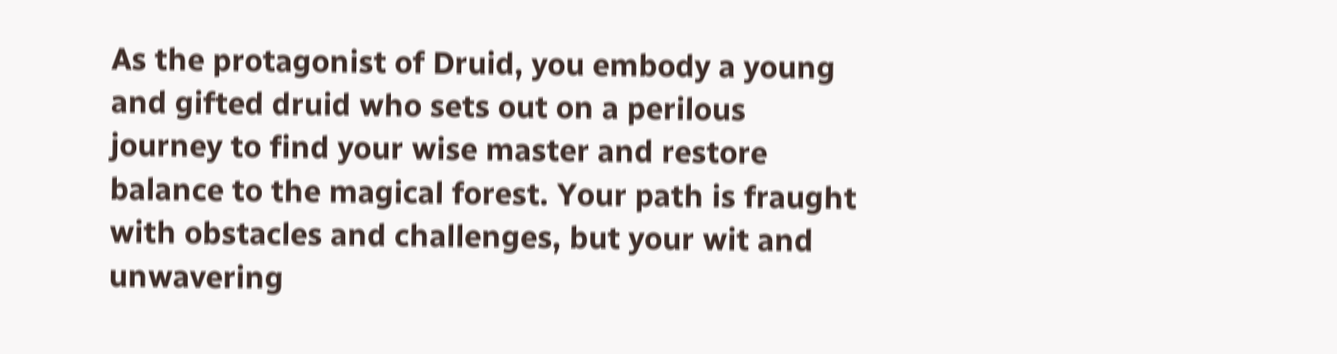As the protagonist of Druid, you embody a young and gifted druid who sets out on a perilous journey to find your wise master and restore balance to the magical forest. Your path is fraught with obstacles and challenges, but your wit and unwavering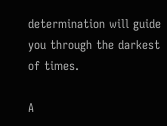determination will guide you through the darkest of times.

A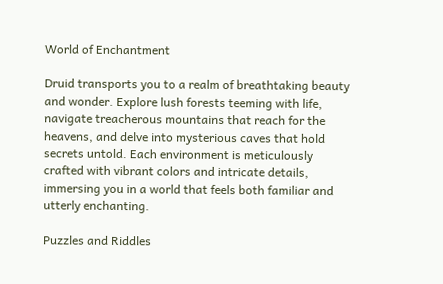World of Enchantment

Druid transports you to a realm of breathtaking beauty and wonder. Explore lush forests teeming with life, navigate treacherous mountains that reach for the heavens, and delve into mysterious caves that hold secrets untold. Each environment is meticulously crafted with vibrant colors and intricate details, immersing you in a world that feels both familiar and utterly enchanting.

Puzzles and Riddles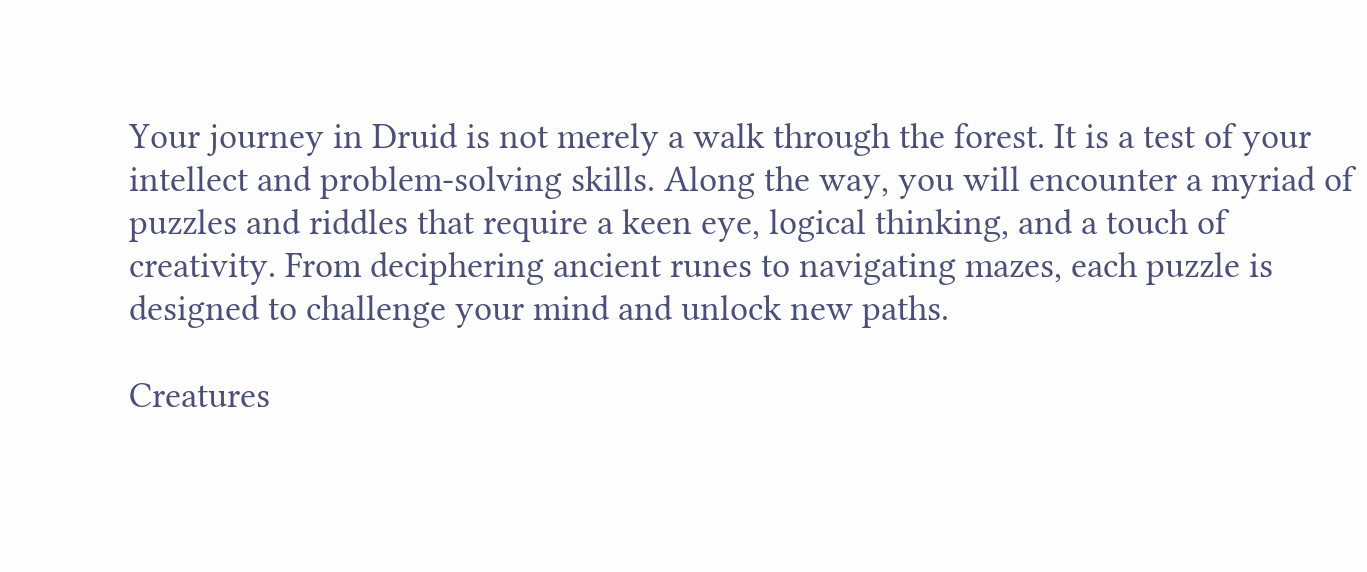Your journey in Druid is not merely a walk through the forest. It is a test of your intellect and problem-solving skills. Along the way, you will encounter a myriad of puzzles and riddles that require a keen eye, logical thinking, and a touch of creativity. From deciphering ancient runes to navigating mazes, each puzzle is designed to challenge your mind and unlock new paths.

Creatures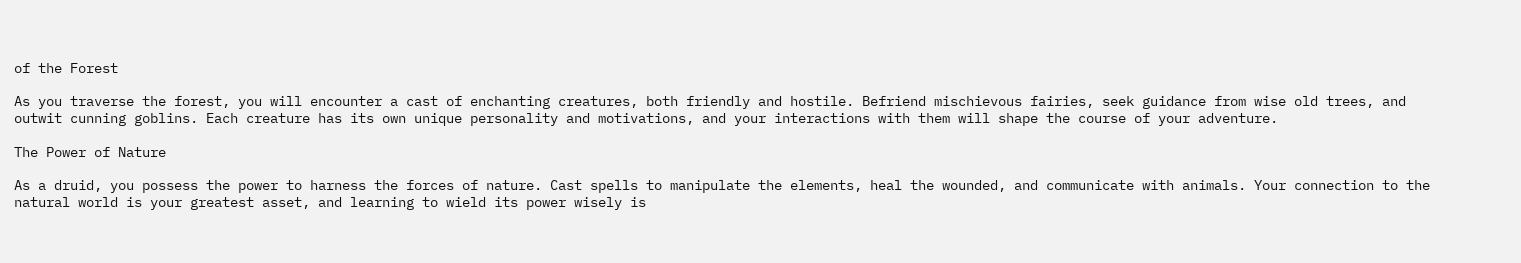of the Forest

As you traverse the forest, you will encounter a cast of enchanting creatures, both friendly and hostile. Befriend mischievous fairies, seek guidance from wise old trees, and outwit cunning goblins. Each creature has its own unique personality and motivations, and your interactions with them will shape the course of your adventure.

The Power of Nature

As a druid, you possess the power to harness the forces of nature. Cast spells to manipulate the elements, heal the wounded, and communicate with animals. Your connection to the natural world is your greatest asset, and learning to wield its power wisely is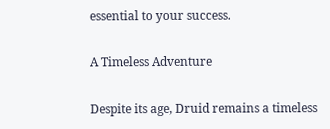essential to your success.

A Timeless Adventure

Despite its age, Druid remains a timeless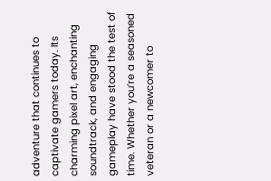adventure that continues to captivate gamers today. Its charming pixel art, enchanting soundtrack, and engaging gameplay have stood the test of time. Whether you’re a seasoned veteran or a newcomer to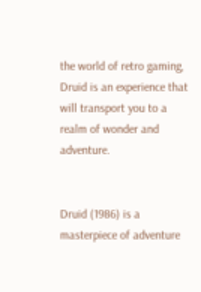the world of retro gaming, Druid is an experience that will transport you to a realm of wonder and adventure.


Druid (1986) is a masterpiece of adventure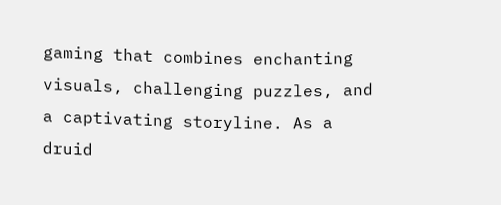gaming that combines enchanting visuals, challenging puzzles, and a captivating storyline. As a druid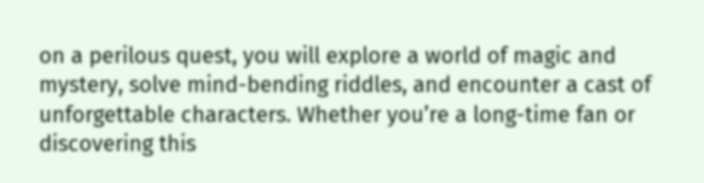on a perilous quest, you will explore a world of magic and mystery, solve mind-bending riddles, and encounter a cast of unforgettable characters. Whether you’re a long-time fan or discovering this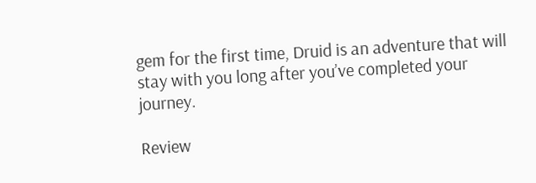gem for the first time, Druid is an adventure that will stay with you long after you’ve completed your journey.

Review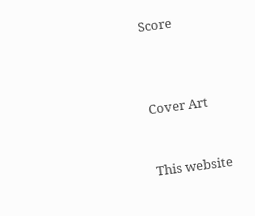Score



Cover Art


This website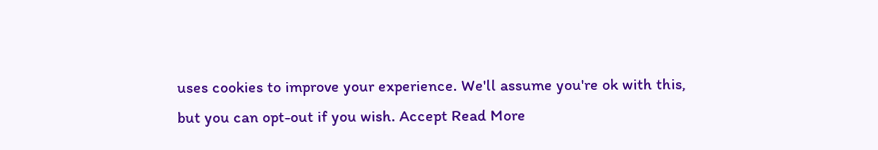uses cookies to improve your experience. We'll assume you're ok with this, but you can opt-out if you wish. Accept Read More